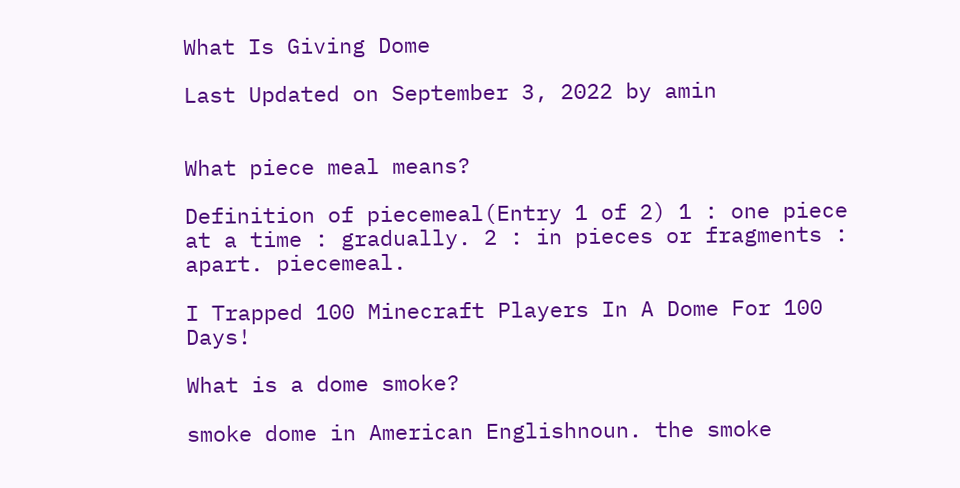What Is Giving Dome

Last Updated on September 3, 2022 by amin


What piece meal means?

Definition of piecemeal(Entry 1 of 2) 1 : one piece at a time : gradually. 2 : in pieces or fragments : apart. piecemeal.

I Trapped 100 Minecraft Players In A Dome For 100 Days!

What is a dome smoke?

smoke dome in American Englishnoun. the smoke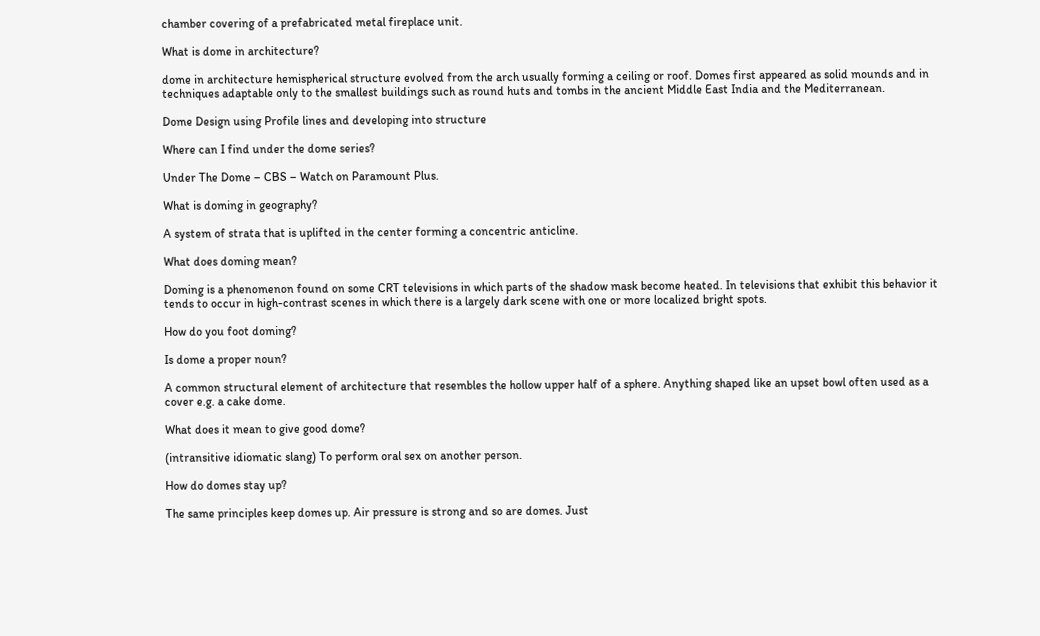chamber covering of a prefabricated metal fireplace unit.

What is dome in architecture?

dome in architecture hemispherical structure evolved from the arch usually forming a ceiling or roof. Domes first appeared as solid mounds and in techniques adaptable only to the smallest buildings such as round huts and tombs in the ancient Middle East India and the Mediterranean.

Dome Design using Profile lines and developing into structure

Where can I find under the dome series?

Under The Dome – CBS – Watch on Paramount Plus.

What is doming in geography?

A system of strata that is uplifted in the center forming a concentric anticline.

What does doming mean?

Doming is a phenomenon found on some CRT televisions in which parts of the shadow mask become heated. In televisions that exhibit this behavior it tends to occur in high-contrast scenes in which there is a largely dark scene with one or more localized bright spots.

How do you foot doming?

Is dome a proper noun?

A common structural element of architecture that resembles the hollow upper half of a sphere. Anything shaped like an upset bowl often used as a cover e.g. a cake dome.

What does it mean to give good dome?

(intransitive idiomatic slang) To perform oral sex on another person.

How do domes stay up?

The same principles keep domes up. Air pressure is strong and so are domes. Just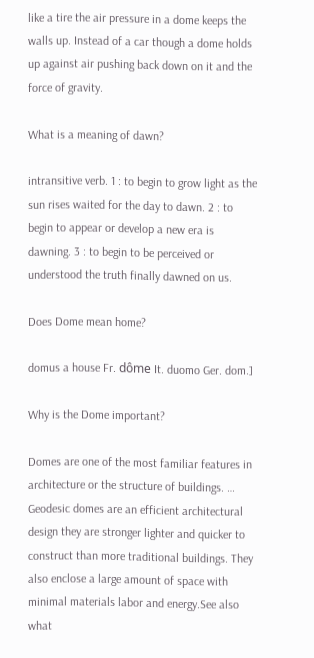like a tire the air pressure in a dome keeps the walls up. Instead of a car though a dome holds up against air pushing back down on it and the force of gravity.

What is a meaning of dawn?

intransitive verb. 1 : to begin to grow light as the sun rises waited for the day to dawn. 2 : to begin to appear or develop a new era is dawning. 3 : to begin to be perceived or understood the truth finally dawned on us.

Does Dome mean home?

domus a house Fr. dôme It. duomo Ger. dom.]

Why is the Dome important?

Domes are one of the most familiar features in architecture or the structure of buildings. … Geodesic domes are an efficient architectural design they are stronger lighter and quicker to construct than more traditional buildings. They also enclose a large amount of space with minimal materials labor and energy.See also what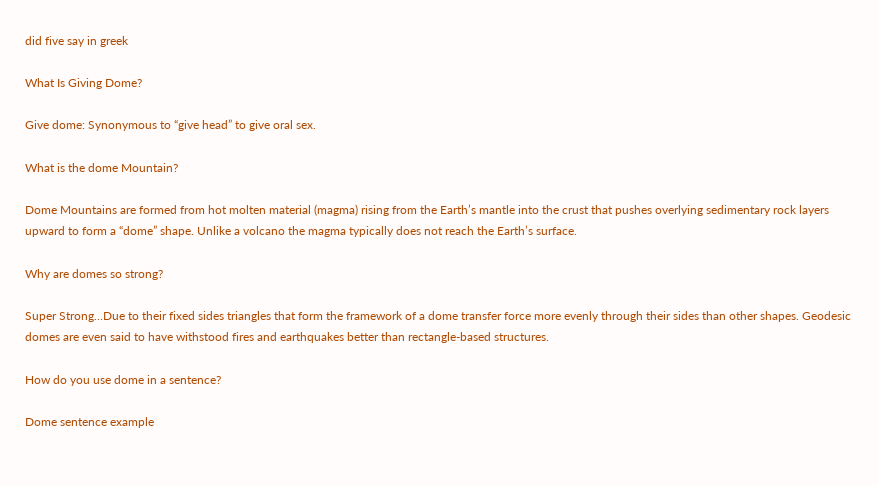did five say in greek

What Is Giving Dome?

Give dome: Synonymous to “give head” to give oral sex.

What is the dome Mountain?

Dome Mountains are formed from hot molten material (magma) rising from the Earth’s mantle into the crust that pushes overlying sedimentary rock layers upward to form a “dome” shape. Unlike a volcano the magma typically does not reach the Earth’s surface.

Why are domes so strong?

Super Strong…Due to their fixed sides triangles that form the framework of a dome transfer force more evenly through their sides than other shapes. Geodesic domes are even said to have withstood fires and earthquakes better than rectangle-based structures.

How do you use dome in a sentence?

Dome sentence example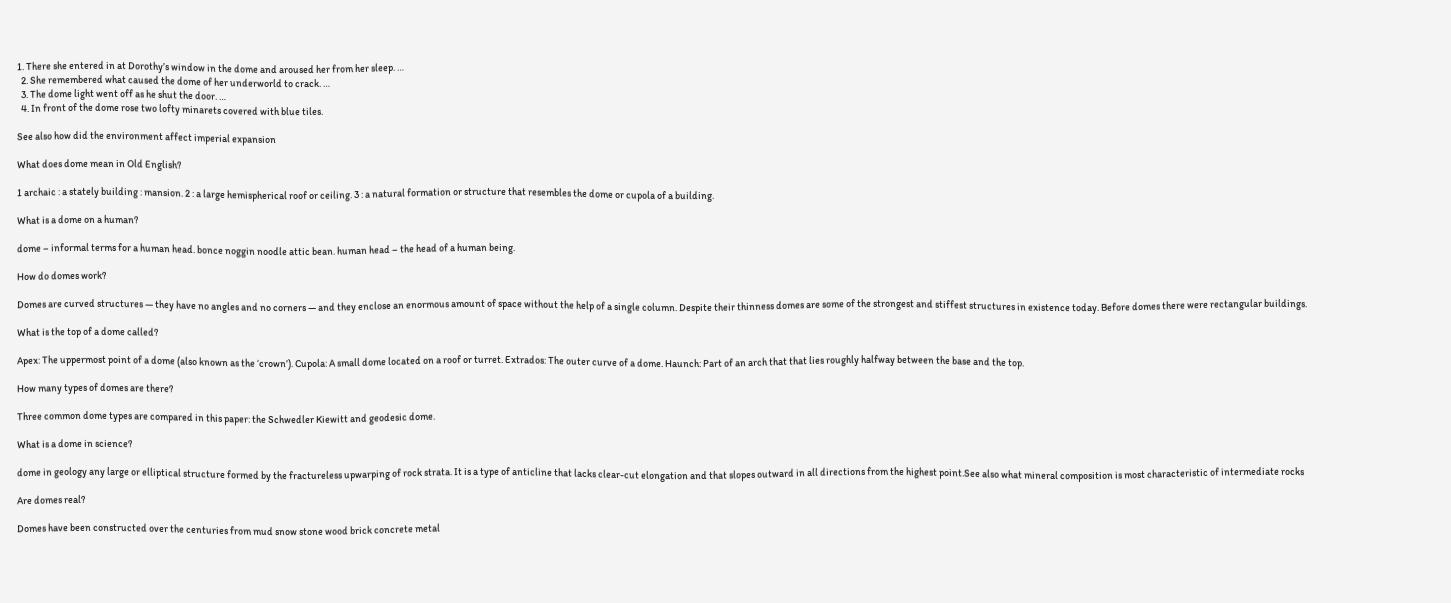1. There she entered in at Dorothy’s window in the dome and aroused her from her sleep. …
  2. She remembered what caused the dome of her underworld to crack. …
  3. The dome light went off as he shut the door. …
  4. In front of the dome rose two lofty minarets covered with blue tiles.

See also how did the environment affect imperial expansion

What does dome mean in Old English?

1 archaic : a stately building : mansion. 2 : a large hemispherical roof or ceiling. 3 : a natural formation or structure that resembles the dome or cupola of a building.

What is a dome on a human?

dome – informal terms for a human head. bonce noggin noodle attic bean. human head – the head of a human being.

How do domes work?

Domes are curved structures — they have no angles and no corners — and they enclose an enormous amount of space without the help of a single column. Despite their thinness domes are some of the strongest and stiffest structures in existence today. Before domes there were rectangular buildings.

What is the top of a dome called?

Apex: The uppermost point of a dome (also known as the ‘crown’). Cupola: A small dome located on a roof or turret. Extrados: The outer curve of a dome. Haunch: Part of an arch that that lies roughly halfway between the base and the top.

How many types of domes are there?

Three common dome types are compared in this paper: the Schwedler Kiewitt and geodesic dome.

What is a dome in science?

dome in geology any large or elliptical structure formed by the fractureless upwarping of rock strata. It is a type of anticline that lacks clear-cut elongation and that slopes outward in all directions from the highest point.See also what mineral composition is most characteristic of intermediate rocks

Are domes real?

Domes have been constructed over the centuries from mud snow stone wood brick concrete metal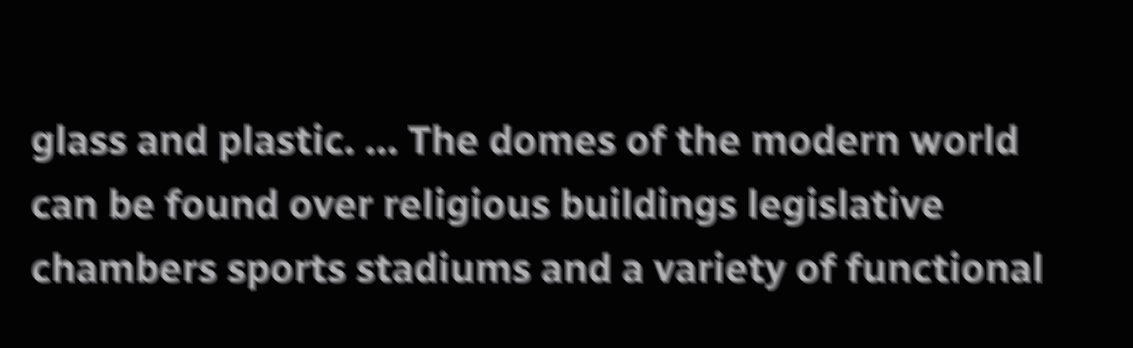glass and plastic. … The domes of the modern world can be found over religious buildings legislative chambers sports stadiums and a variety of functional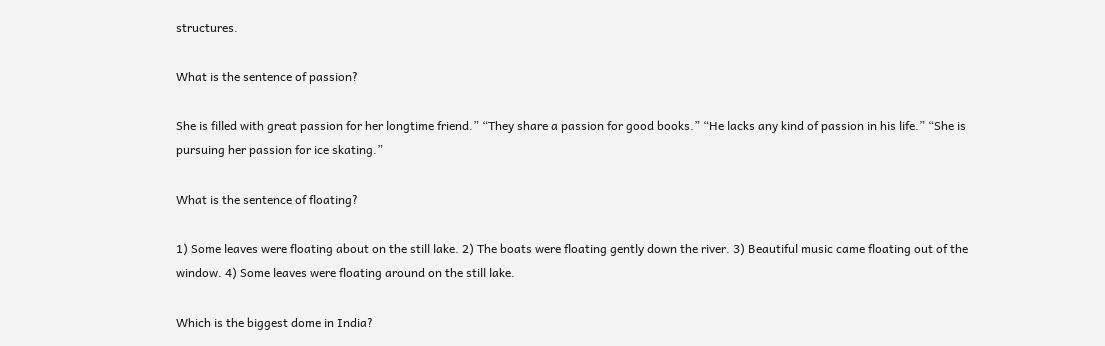structures.

What is the sentence of passion?

She is filled with great passion for her longtime friend.” “They share a passion for good books.” “He lacks any kind of passion in his life.” “She is pursuing her passion for ice skating.”

What is the sentence of floating?

1) Some leaves were floating about on the still lake. 2) The boats were floating gently down the river. 3) Beautiful music came floating out of the window. 4) Some leaves were floating around on the still lake.

Which is the biggest dome in India?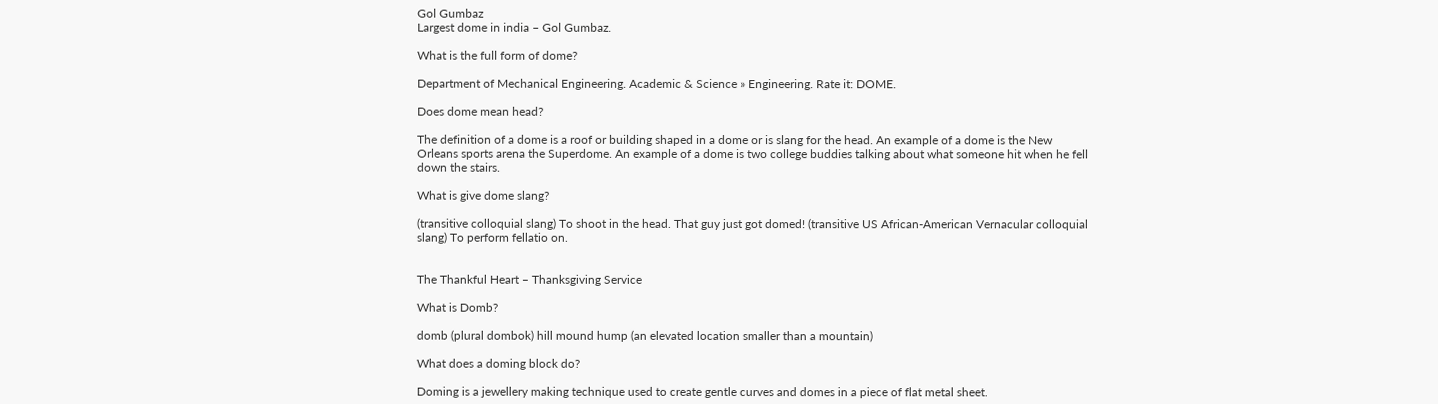Gol Gumbaz
Largest dome in india – Gol Gumbaz.

What is the full form of dome?

Department of Mechanical Engineering. Academic & Science » Engineering. Rate it: DOME.

Does dome mean head?

The definition of a dome is a roof or building shaped in a dome or is slang for the head. An example of a dome is the New Orleans sports arena the Superdome. An example of a dome is two college buddies talking about what someone hit when he fell down the stairs.

What is give dome slang?

(transitive colloquial slang) To shoot in the head. That guy just got domed! (transitive US African-American Vernacular colloquial slang) To perform fellatio on.


The Thankful Heart – Thanksgiving Service

What is Domb?

domb (plural dombok) hill mound hump (an elevated location smaller than a mountain)

What does a doming block do?

Doming is a jewellery making technique used to create gentle curves and domes in a piece of flat metal sheet.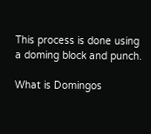This process is done using a doming block and punch.

What is Domingos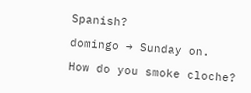Spanish?

domingo → Sunday on.

How do you smoke cloche?